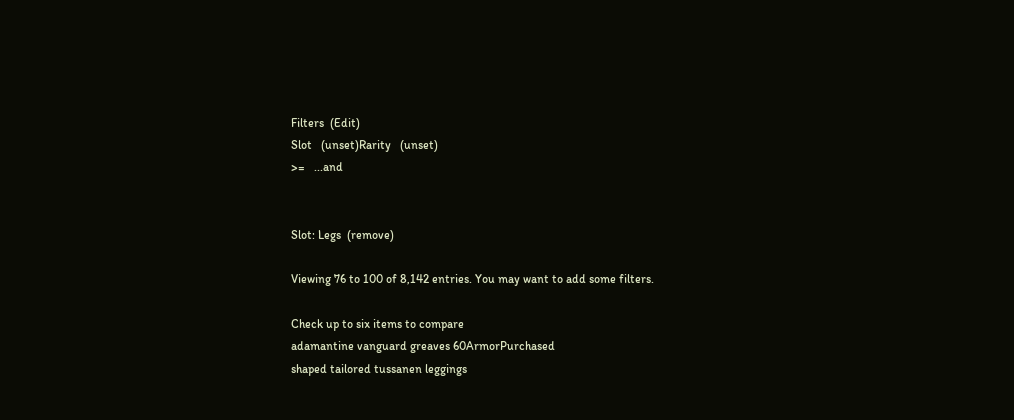Filters  (Edit)
Slot   (unset)Rarity   (unset)
>=   ...and


Slot: Legs  (remove)

Viewing 76 to 100 of 8,142 entries. You may want to add some filters.

Check up to six items to compare
adamantine vanguard greaves 60ArmorPurchased
shaped tailored tussanen leggings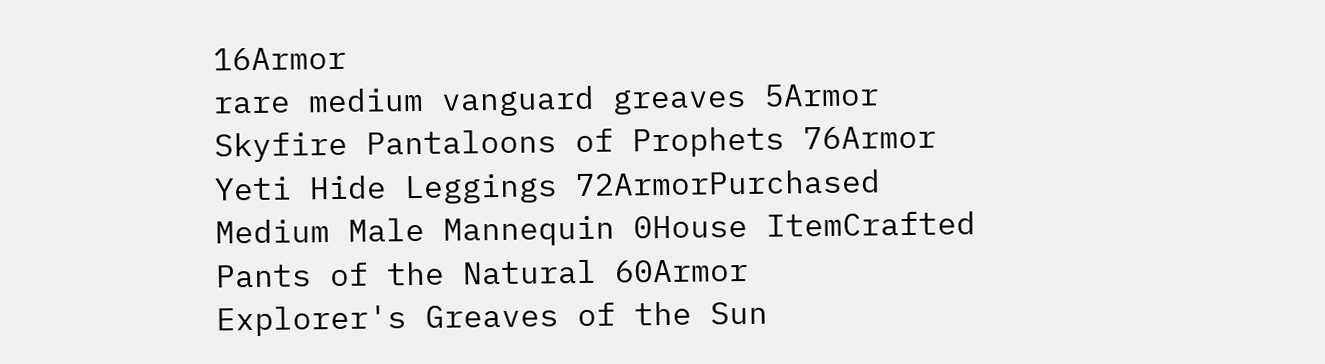16Armor
rare medium vanguard greaves 5Armor
Skyfire Pantaloons of Prophets 76Armor
Yeti Hide Leggings 72ArmorPurchased
Medium Male Mannequin 0House ItemCrafted
Pants of the Natural 60Armor
Explorer's Greaves of the Sun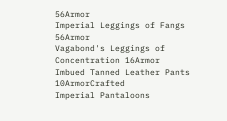56Armor
Imperial Leggings of Fangs 56Armor
Vagabond's Leggings of Concentration 16Armor
Imbued Tanned Leather Pants 10ArmorCrafted
Imperial Pantaloons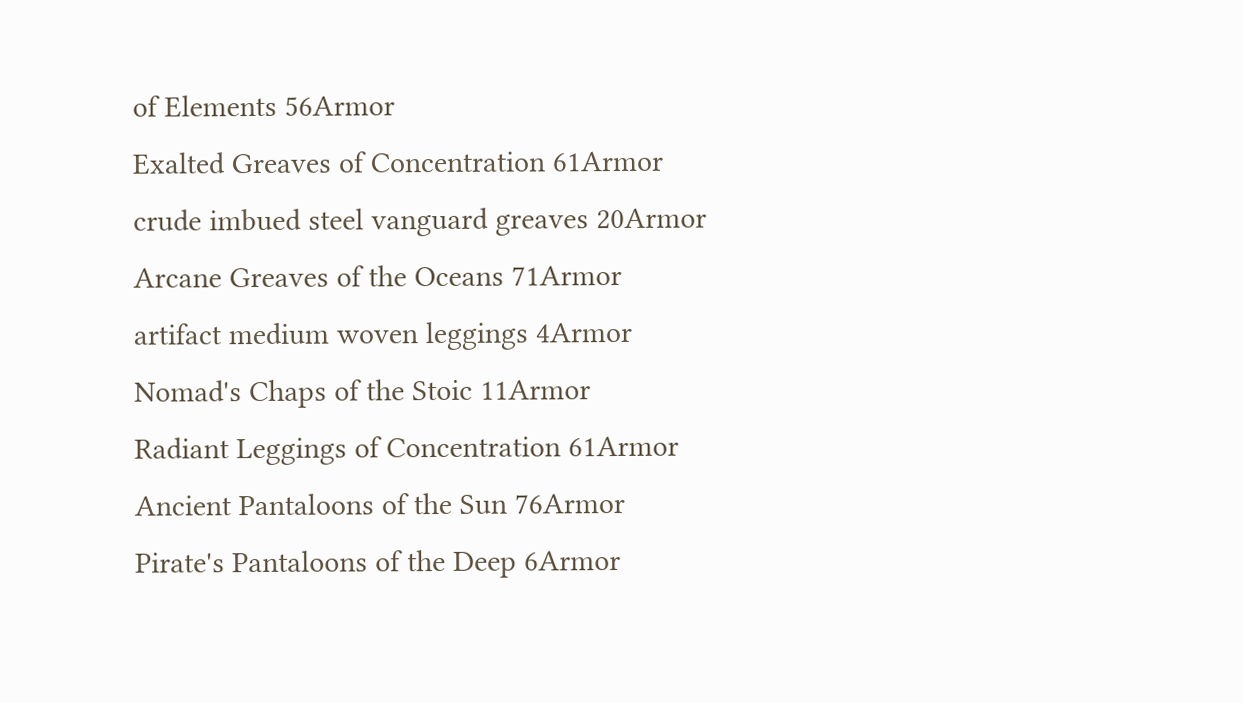of Elements 56Armor
Exalted Greaves of Concentration 61Armor
crude imbued steel vanguard greaves 20Armor
Arcane Greaves of the Oceans 71Armor
artifact medium woven leggings 4Armor
Nomad's Chaps of the Stoic 11Armor
Radiant Leggings of Concentration 61Armor
Ancient Pantaloons of the Sun 76Armor
Pirate's Pantaloons of the Deep 6Armor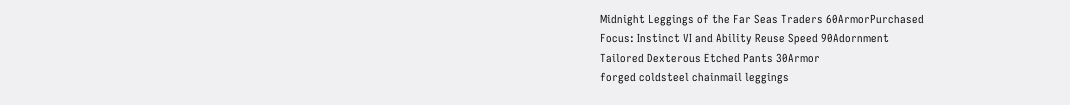Midnight Leggings of the Far Seas Traders 60ArmorPurchased
Focus: Instinct VI and Ability Reuse Speed 90Adornment
Tailored Dexterous Etched Pants 30Armor
forged coldsteel chainmail leggings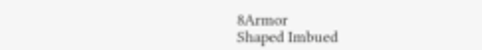8Armor
Shaped Imbued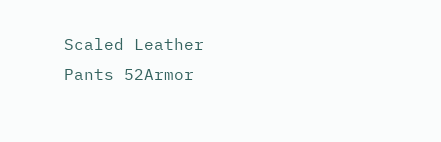Scaled Leather Pants 52Armor